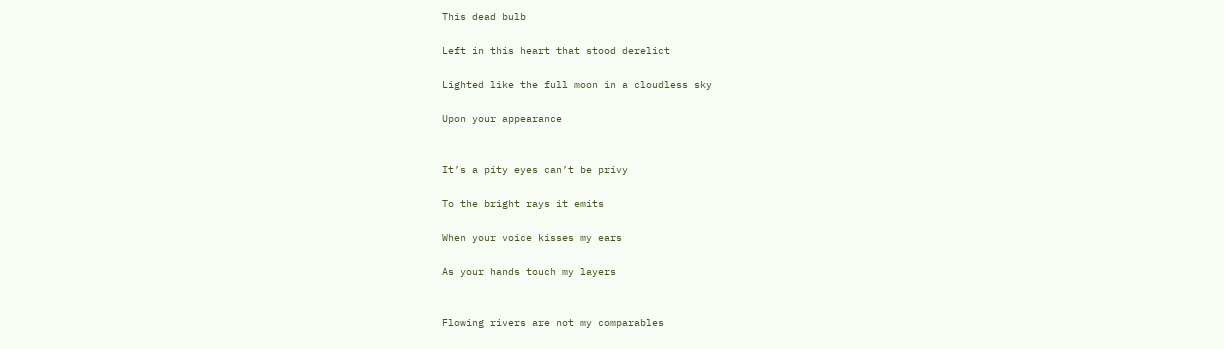This dead bulb

Left in this heart that stood derelict

Lighted like the full moon in a cloudless sky

Upon your appearance


It’s a pity eyes can’t be privy

To the bright rays it emits

When your voice kisses my ears

As your hands touch my layers


Flowing rivers are not my comparables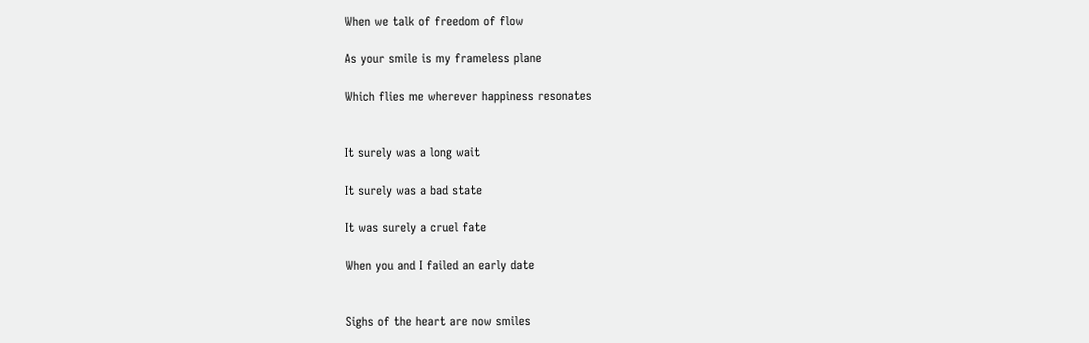When we talk of freedom of flow

As your smile is my frameless plane

Which flies me wherever happiness resonates


It surely was a long wait

It surely was a bad state

It was surely a cruel fate

When you and I failed an early date


Sighs of the heart are now smiles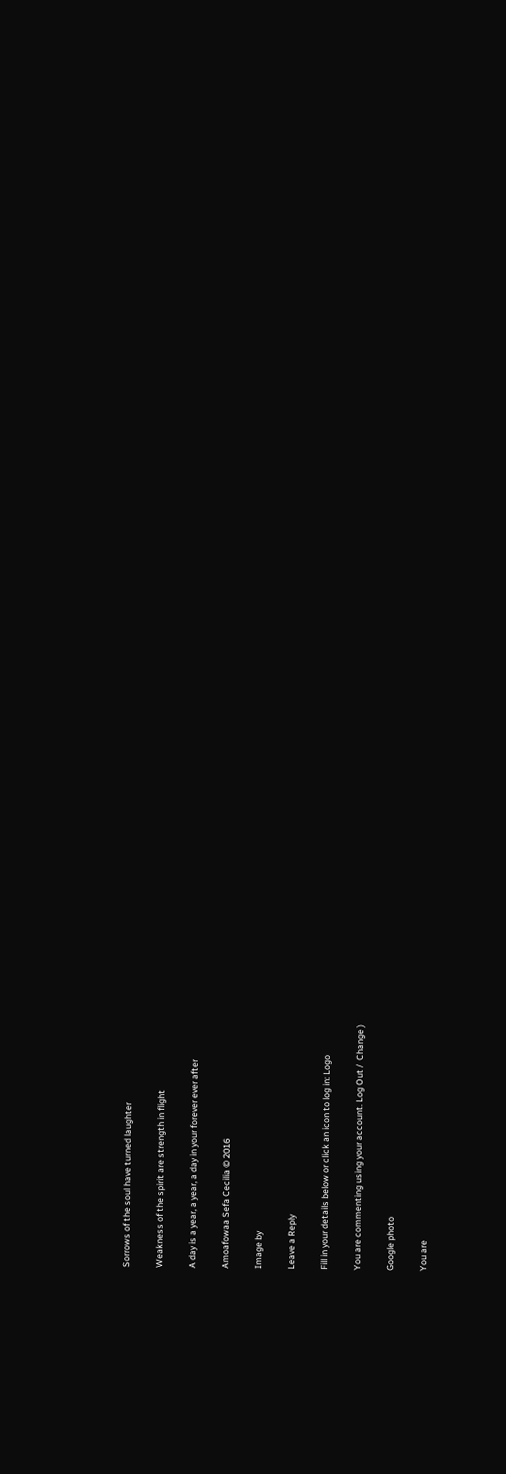Sorrows of the soul have turned laughter

Weakness of the spirit are strength in flight

A day is a year, a year, a day in your forever ever after

Amoafowaa Sefa Cecilia © 2016

Image by

Leave a Reply

Fill in your details below or click an icon to log in: Logo

You are commenting using your account. Log Out /  Change )

Google photo

You are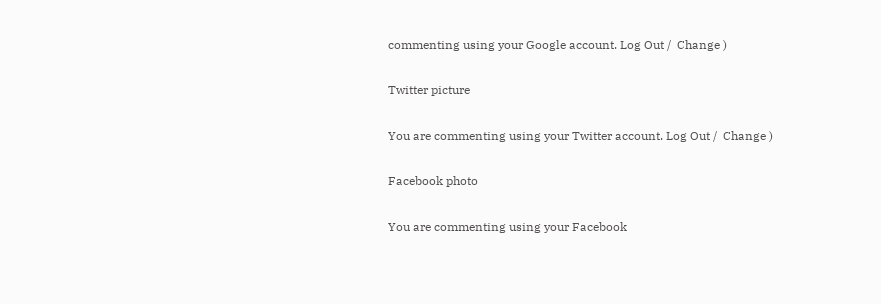commenting using your Google account. Log Out /  Change )

Twitter picture

You are commenting using your Twitter account. Log Out /  Change )

Facebook photo

You are commenting using your Facebook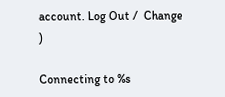account. Log Out /  Change )

Connecting to %s